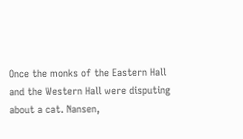Once the monks of the Eastern Hall and the Western Hall were disputing about a cat. Nansen,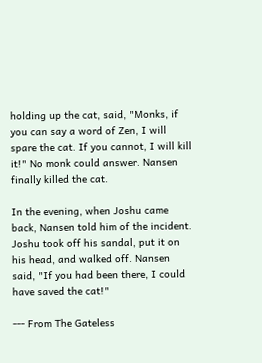holding up the cat, said, "Monks, if you can say a word of Zen, I will spare the cat. If you cannot, I will kill it!" No monk could answer. Nansen finally killed the cat.

In the evening, when Joshu came back, Nansen told him of the incident. Joshu took off his sandal, put it on his head, and walked off. Nansen said, "If you had been there, I could have saved the cat!"

--- From The Gateless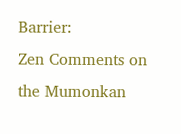Barrier:
Zen Comments on the Mumonkan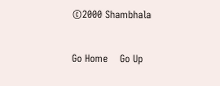©2000 Shambhala

Go Home    Go Up